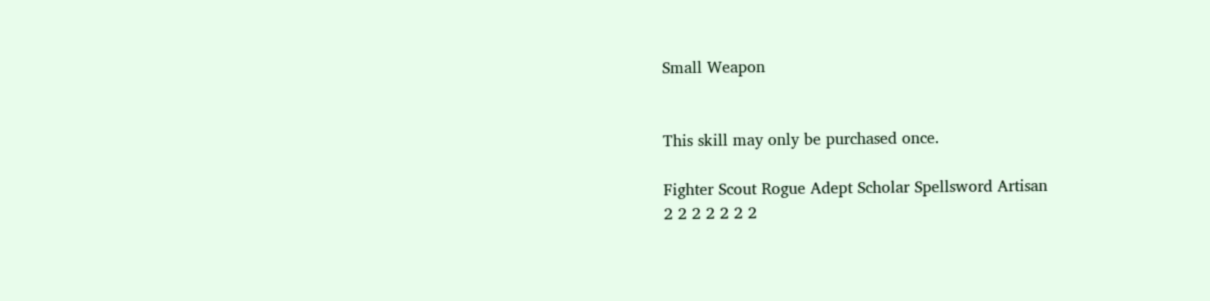Small Weapon


This skill may only be purchased once.

Fighter Scout Rogue Adept Scholar Spellsword Artisan
2 2 2 2 2 2 2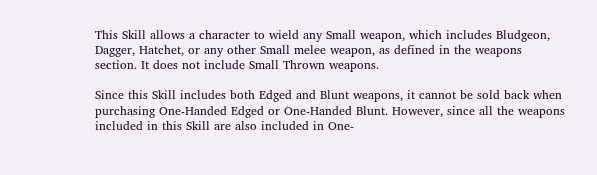This Skill allows a character to wield any Small weapon, which includes Bludgeon, Dagger, Hatchet, or any other Small melee weapon, as defined in the weapons section. It does not include Small Thrown weapons.

Since this Skill includes both Edged and Blunt weapons, it cannot be sold back when purchasing One-Handed Edged or One-Handed Blunt. However, since all the weapons included in this Skill are also included in One-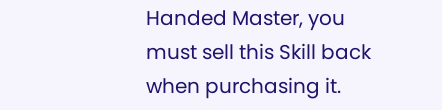Handed Master, you must sell this Skill back when purchasing it.